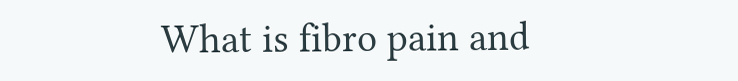What is fibro pain and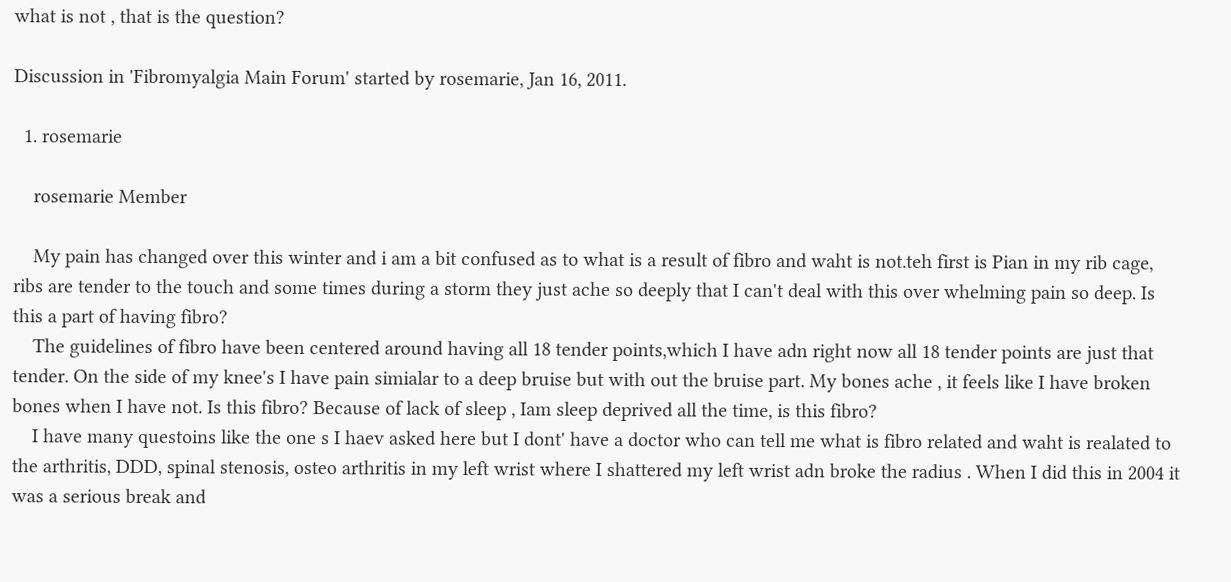what is not , that is the question?

Discussion in 'Fibromyalgia Main Forum' started by rosemarie, Jan 16, 2011.

  1. rosemarie

    rosemarie Member

    My pain has changed over this winter and i am a bit confused as to what is a result of fibro and waht is not.teh first is Pian in my rib cage, ribs are tender to the touch and some times during a storm they just ache so deeply that I can't deal with this over whelming pain so deep. Is this a part of having fibro?
    The guidelines of fibro have been centered around having all 18 tender points,which I have adn right now all 18 tender points are just that tender. On the side of my knee's I have pain simialar to a deep bruise but with out the bruise part. My bones ache , it feels like I have broken bones when I have not. Is this fibro? Because of lack of sleep , Iam sleep deprived all the time, is this fibro?
    I have many questoins like the one s I haev asked here but I dont' have a doctor who can tell me what is fibro related and waht is realated to the arthritis, DDD, spinal stenosis, osteo arthritis in my left wrist where I shattered my left wrist adn broke the radius . When I did this in 2004 it was a serious break and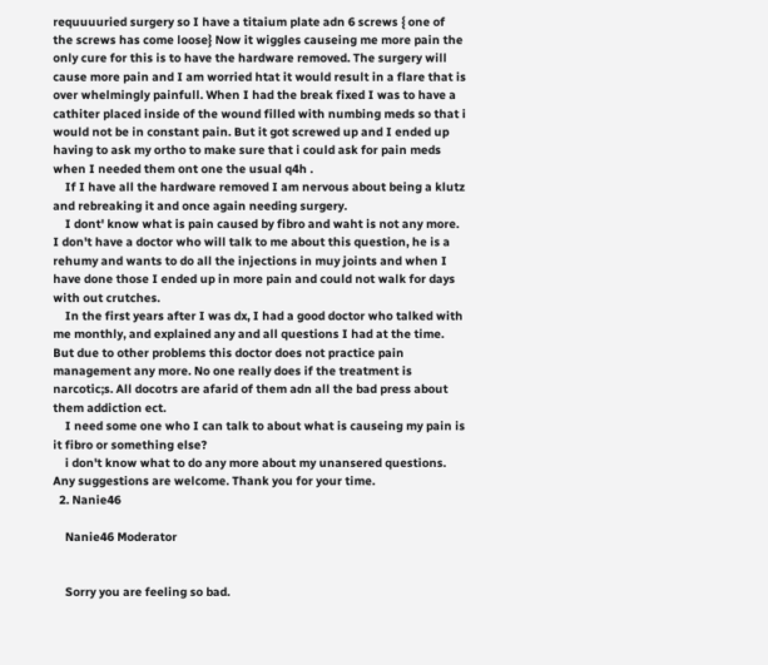requuuuried surgery so I have a titaium plate adn 6 screws { one of the screws has come loose} Now it wiggles causeing me more pain the only cure for this is to have the hardware removed. The surgery will cause more pain and I am worried htat it would result in a flare that is over whelmingly painfull. When I had the break fixed I was to have a cathiter placed inside of the wound filled with numbing meds so that i would not be in constant pain. But it got screwed up and I ended up having to ask my ortho to make sure that i could ask for pain meds when I needed them ont one the usual q4h .
    If I have all the hardware removed I am nervous about being a klutz and rebreaking it and once again needing surgery.
    I dont' know what is pain caused by fibro and waht is not any more. I don't have a doctor who will talk to me about this question, he is a rehumy and wants to do all the injections in muy joints and when I have done those I ended up in more pain and could not walk for days with out crutches.
    In the first years after I was dx, I had a good doctor who talked with me monthly, and explained any and all questions I had at the time. But due to other problems this doctor does not practice pain management any more. No one really does if the treatment is narcotic;s. All docotrs are afarid of them adn all the bad press about them addiction ect.
    I need some one who I can talk to about what is causeing my pain is it fibro or something else?
    i don't know what to do any more about my unansered questions. Any suggestions are welcome. Thank you for your time.
  2. Nanie46

    Nanie46 Moderator


    Sorry you are feeling so bad.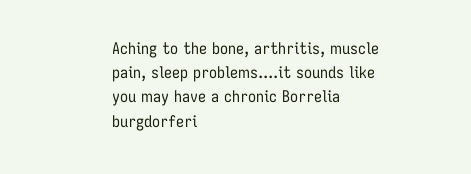Aching to the bone, arthritis, muscle pain, sleep problems....it sounds like you may have a chronic Borrelia burgdorferi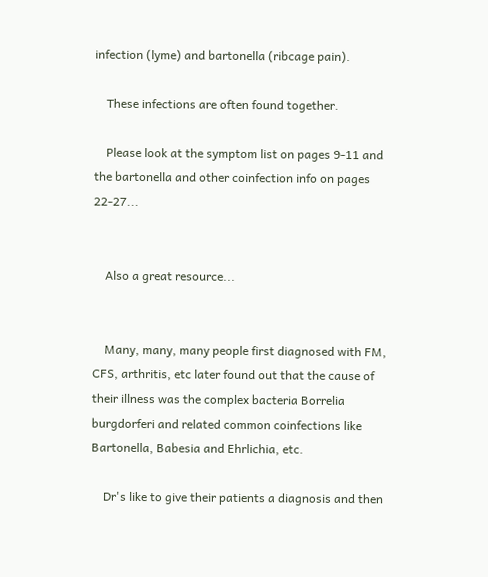infection (lyme) and bartonella (ribcage pain).

    These infections are often found together.

    Please look at the symptom list on pages 9-11 and the bartonella and other coinfection info on pages 22-27...


    Also a great resource...


    Many, many, many people first diagnosed with FM, CFS, arthritis, etc later found out that the cause of their illness was the complex bacteria Borrelia burgdorferi and related common coinfections like Bartonella, Babesia and Ehrlichia, etc.

    Dr's like to give their patients a diagnosis and then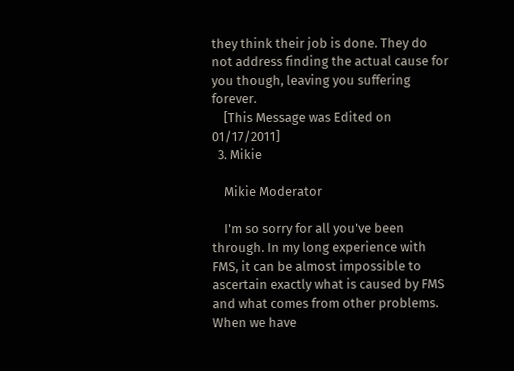they think their job is done. They do not address finding the actual cause for you though, leaving you suffering forever.
    [This Message was Edited on 01/17/2011]
  3. Mikie

    Mikie Moderator

    I'm so sorry for all you've been through. In my long experience with FMS, it can be almost impossible to ascertain exactly what is caused by FMS and what comes from other problems. When we have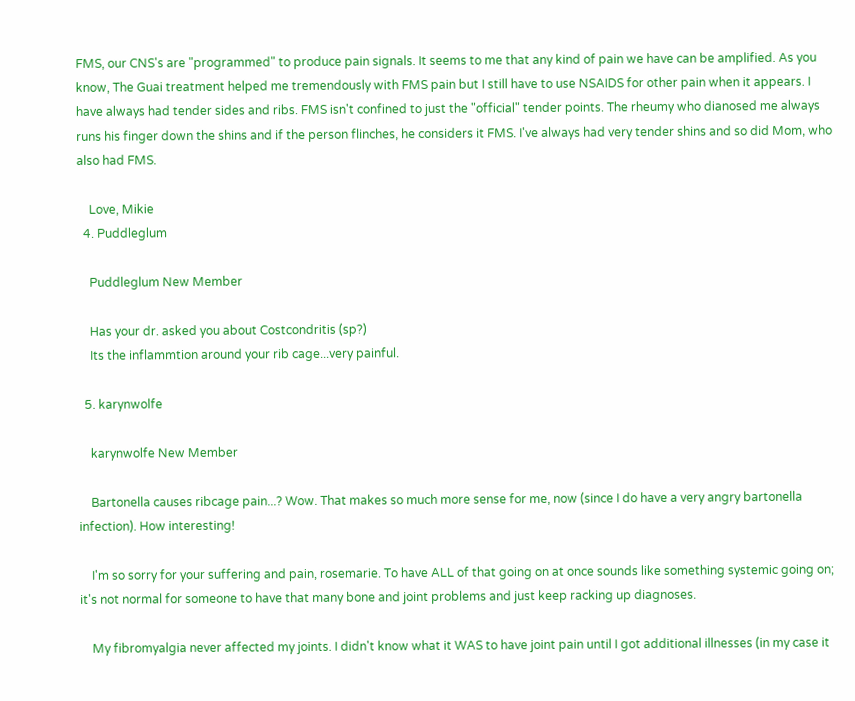FMS, our CNS's are "programmed" to produce pain signals. It seems to me that any kind of pain we have can be amplified. As you know, The Guai treatment helped me tremendously with FMS pain but I still have to use NSAIDS for other pain when it appears. I have always had tender sides and ribs. FMS isn't confined to just the "official" tender points. The rheumy who dianosed me always runs his finger down the shins and if the person flinches, he considers it FMS. I've always had very tender shins and so did Mom, who also had FMS.

    Love, Mikie
  4. Puddleglum

    Puddleglum New Member

    Has your dr. asked you about Costcondritis (sp?)
    Its the inflammtion around your rib cage...very painful.

  5. karynwolfe

    karynwolfe New Member

    Bartonella causes ribcage pain...? Wow. That makes so much more sense for me, now (since I do have a very angry bartonella infection). How interesting!

    I'm so sorry for your suffering and pain, rosemarie. To have ALL of that going on at once sounds like something systemic going on; it's not normal for someone to have that many bone and joint problems and just keep racking up diagnoses.

    My fibromyalgia never affected my joints. I didn't know what it WAS to have joint pain until I got additional illnesses (in my case it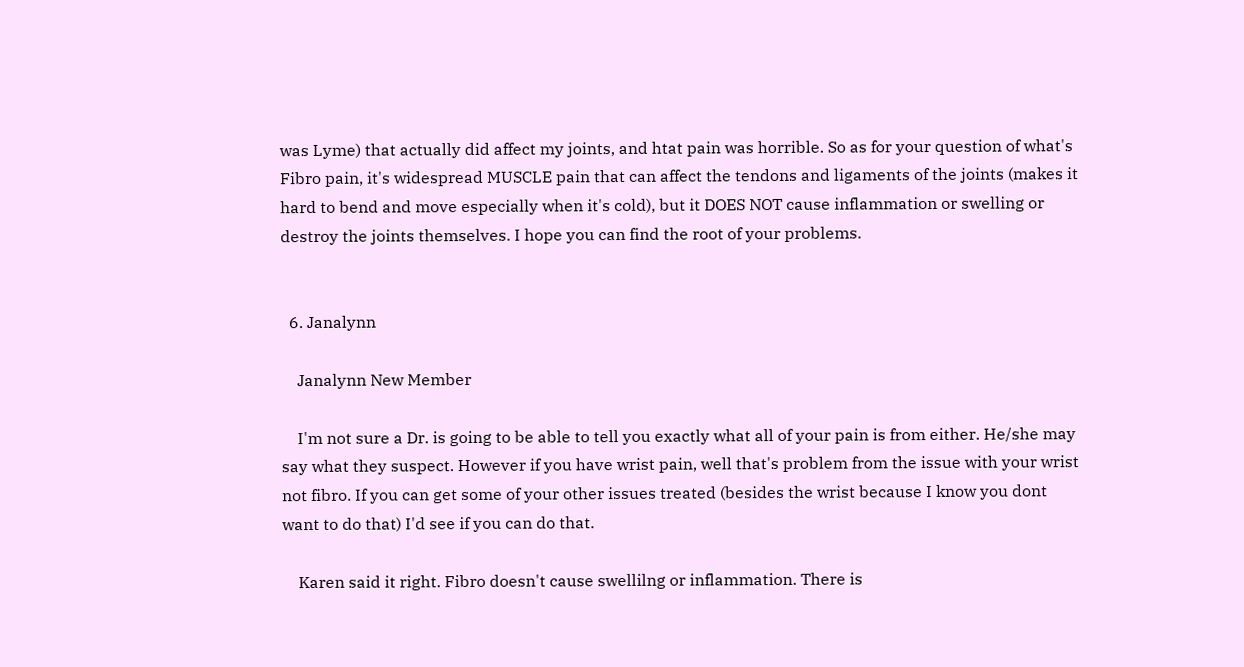was Lyme) that actually did affect my joints, and htat pain was horrible. So as for your question of what's Fibro pain, it's widespread MUSCLE pain that can affect the tendons and ligaments of the joints (makes it hard to bend and move especially when it's cold), but it DOES NOT cause inflammation or swelling or destroy the joints themselves. I hope you can find the root of your problems.


  6. Janalynn

    Janalynn New Member

    I'm not sure a Dr. is going to be able to tell you exactly what all of your pain is from either. He/she may say what they suspect. However if you have wrist pain, well that's problem from the issue with your wrist not fibro. If you can get some of your other issues treated (besides the wrist because I know you dont want to do that) I'd see if you can do that.

    Karen said it right. Fibro doesn't cause swellilng or inflammation. There is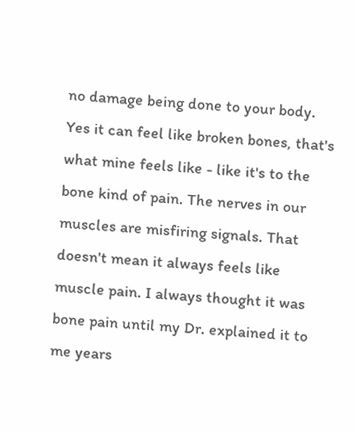no damage being done to your body. Yes it can feel like broken bones, that's what mine feels like - like it's to the bone kind of pain. The nerves in our muscles are misfiring signals. That doesn't mean it always feels like muscle pain. I always thought it was bone pain until my Dr. explained it to me years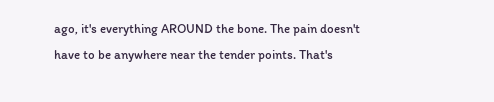ago, it's everything AROUND the bone. The pain doesn't have to be anywhere near the tender points. That's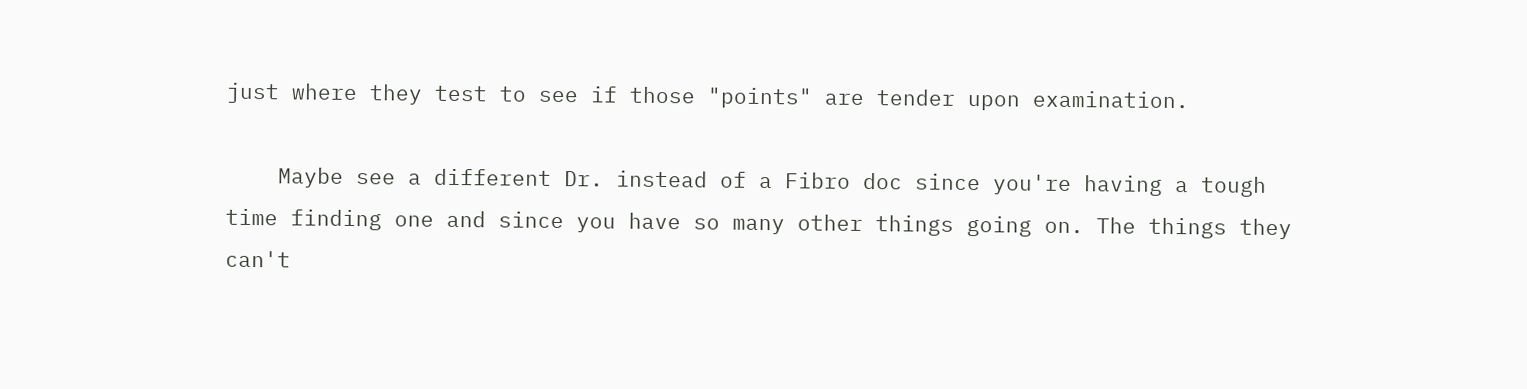just where they test to see if those "points" are tender upon examination.

    Maybe see a different Dr. instead of a Fibro doc since you're having a tough time finding one and since you have so many other things going on. The things they can't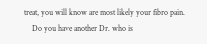treat, you will know are most likely your fibro pain.
    Do you have another Dr. who is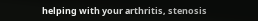helping with your arthritis, stenosis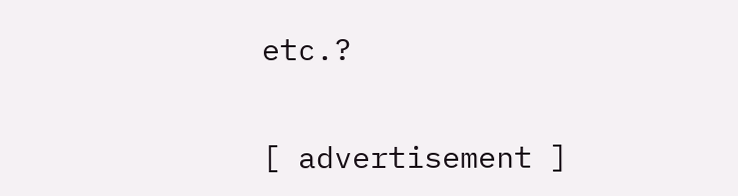etc.?

[ advertisement ]